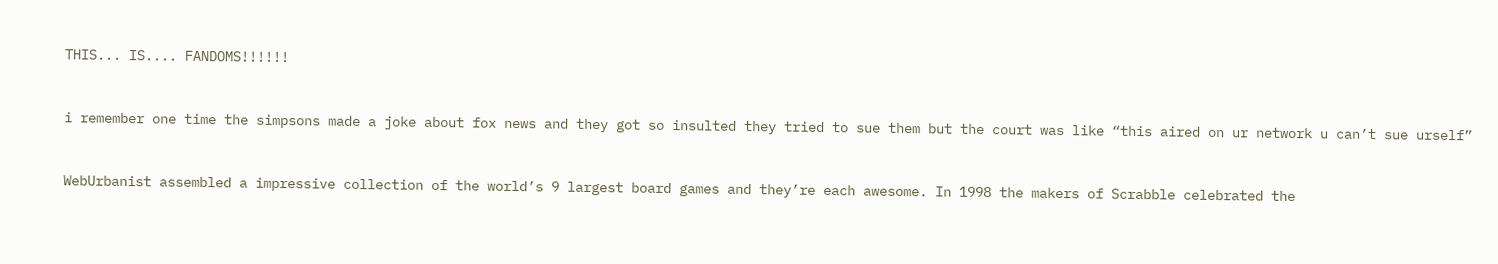THIS... IS.... FANDOMS!!!!!!


i remember one time the simpsons made a joke about fox news and they got so insulted they tried to sue them but the court was like “this aired on ur network u can’t sue urself”


WebUrbanist assembled a impressive collection of the world’s 9 largest board games and they’re each awesome. In 1998 the makers of Scrabble celebrated the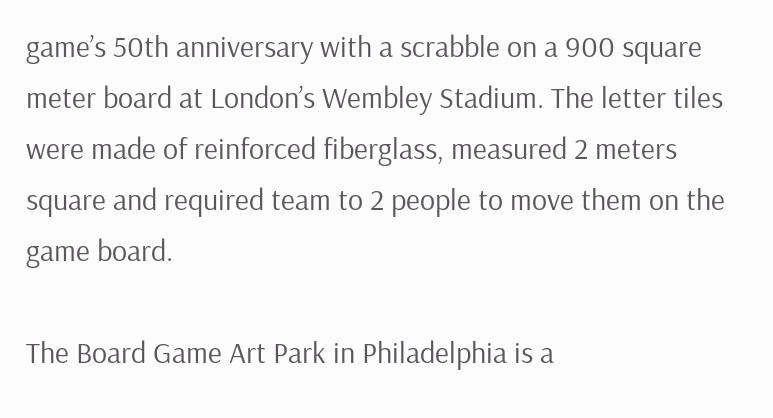game’s 50th anniversary with a scrabble on a 900 square meter board at London’s Wembley Stadium. The letter tiles were made of reinforced fiberglass, measured 2 meters square and required team to 2 people to move them on the game board.

The Board Game Art Park in Philadelphia is a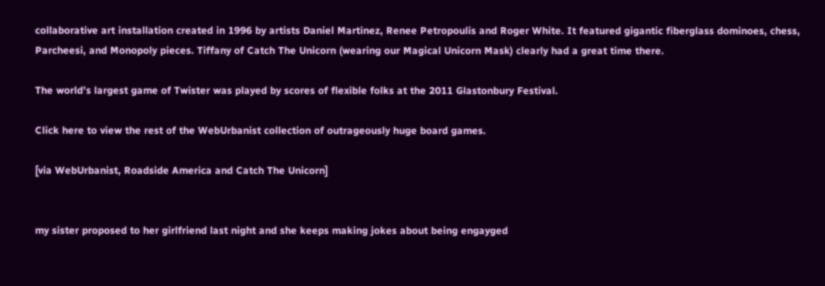collaborative art installation created in 1996 by artists Daniel Martinez, Renee Petropoulis and Roger White. It featured gigantic fiberglass dominoes, chess, Parcheesi, and Monopoly pieces. Tiffany of Catch The Unicorn (wearing our Magical Unicorn Mask) clearly had a great time there.

The world’s largest game of Twister was played by scores of flexible folks at the 2011 Glastonbury Festival.

Click here to view the rest of the WebUrbanist collection of outrageously huge board games.

[via WebUrbanist, Roadside America and Catch The Unicorn]


my sister proposed to her girlfriend last night and she keeps making jokes about being engayged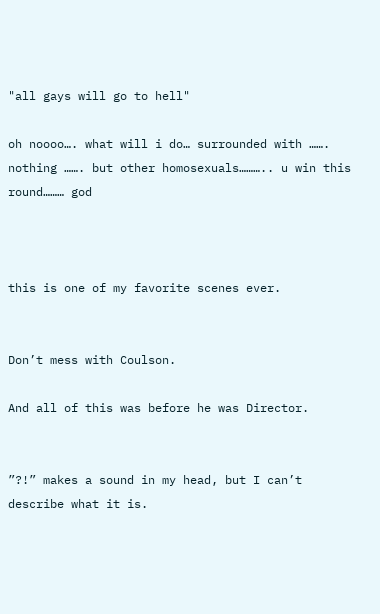"all gays will go to hell"

oh noooo…. what will i do… surrounded with ……. nothing ……. but other homosexuals……….. u win this round……… god



this is one of my favorite scenes ever.


Don’t mess with Coulson.

And all of this was before he was Director.


”?!” makes a sound in my head, but I can’t describe what it is.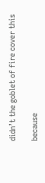didn’t the goblet of fire cover this

because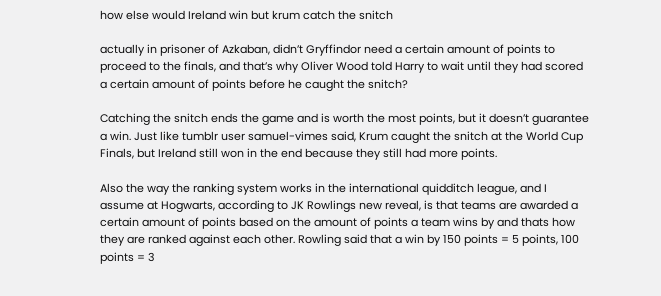how else would Ireland win but krum catch the snitch

actually in prisoner of Azkaban, didn’t Gryffindor need a certain amount of points to proceed to the finals, and that’s why Oliver Wood told Harry to wait until they had scored a certain amount of points before he caught the snitch?

Catching the snitch ends the game and is worth the most points, but it doesn’t guarantee a win. Just like tumblr user samuel-vimes said, Krum caught the snitch at the World Cup Finals, but Ireland still won in the end because they still had more points.

Also the way the ranking system works in the international quidditch league, and I assume at Hogwarts, according to JK Rowlings new reveal, is that teams are awarded a certain amount of points based on the amount of points a team wins by and thats how they are ranked against each other. Rowling said that a win by 150 points = 5 points, 100 points = 3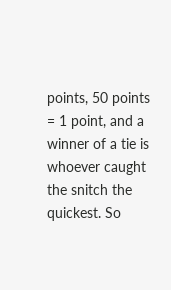points, 50 points = 1 point, and a winner of a tie is whoever caught the snitch the quickest. So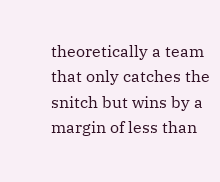theoretically a team that only catches the snitch but wins by a margin of less than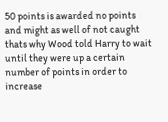50 points is awarded no points and might as well of not caught thats why Wood told Harry to wait until they were up a certain number of points in order to increase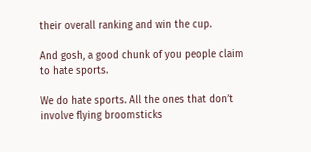their overall ranking and win the cup.

And gosh, a good chunk of you people claim to hate sports.

We do hate sports. All the ones that don’t involve flying broomsticks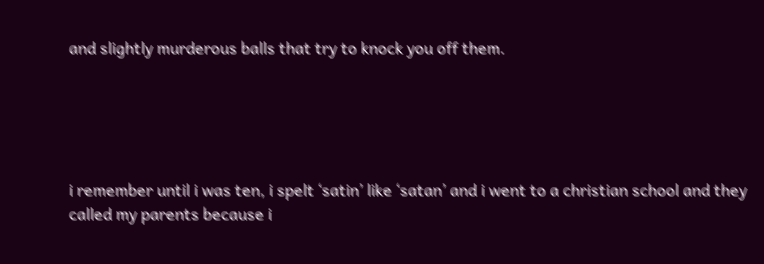and slightly murderous balls that try to knock you off them.





i remember until i was ten, i spelt ‘satin’ like ‘satan’ and i went to a christian school and they called my parents because i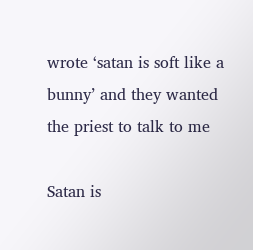wrote ‘satan is soft like a bunny’ and they wanted the priest to talk to me

Satan is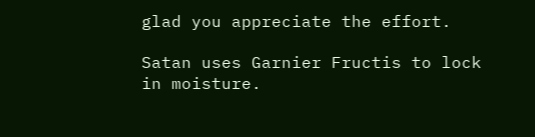glad you appreciate the effort.

Satan uses Garnier Fructis to lock in moisture.